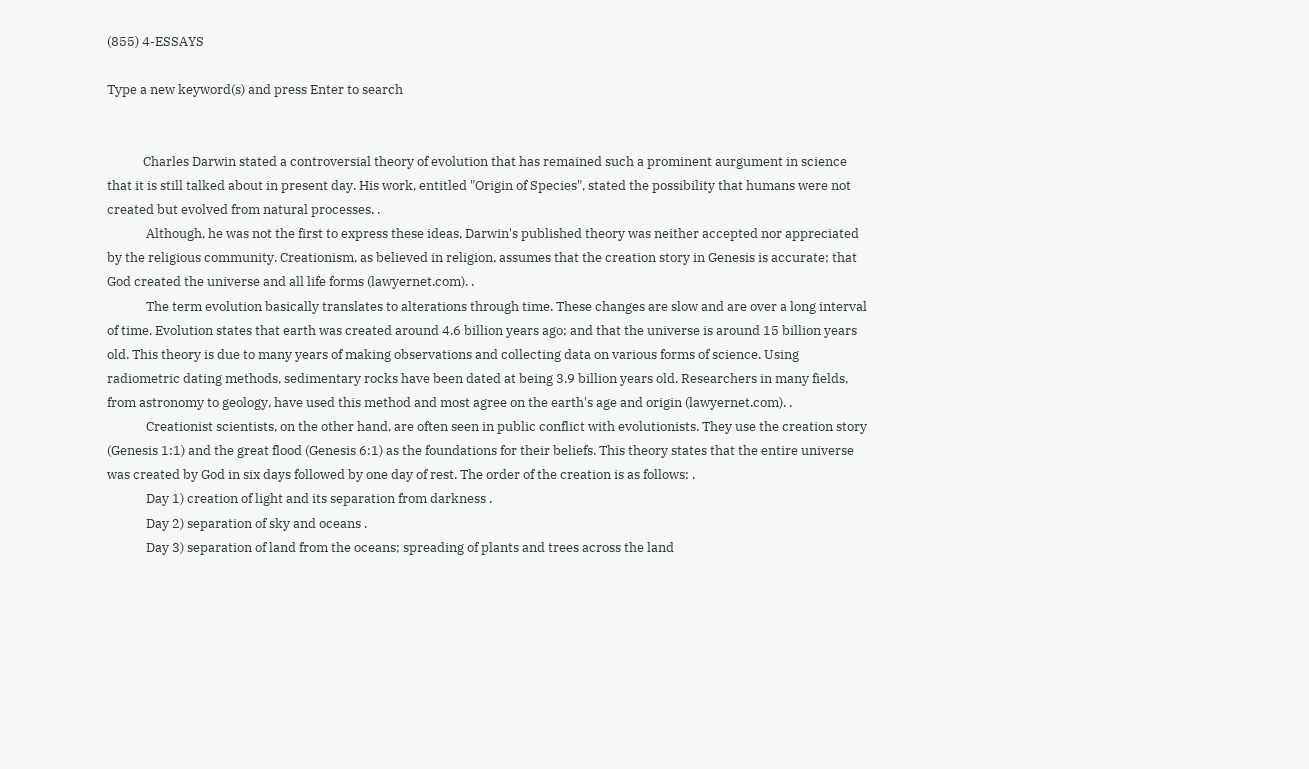(855) 4-ESSAYS

Type a new keyword(s) and press Enter to search


            Charles Darwin stated a controversial theory of evolution that has remained such a prominent aurgument in science that it is still talked about in present day. His work, entitled "Origin of Species", stated the possibility that humans were not created but evolved from natural processes. .
             Although, he was not the first to express these ideas, Darwin's published theory was neither accepted nor appreciated by the religious community. Creationism, as believed in religion, assumes that the creation story in Genesis is accurate; that God created the universe and all life forms (lawyernet.com). .
             The term evolution basically translates to alterations through time. These changes are slow and are over a long interval of time. Evolution states that earth was created around 4.6 billion years ago; and that the universe is around 15 billion years old. This theory is due to many years of making observations and collecting data on various forms of science. Using radiometric dating methods, sedimentary rocks have been dated at being 3.9 billion years old. Researchers in many fields, from astronomy to geology, have used this method and most agree on the earth's age and origin (lawyernet.com). .
             Creationist scientists, on the other hand, are often seen in public conflict with evolutionists. They use the creation story (Genesis 1:1) and the great flood (Genesis 6:1) as the foundations for their beliefs. This theory states that the entire universe was created by God in six days followed by one day of rest. The order of the creation is as follows: .
             Day 1) creation of light and its separation from darkness .
             Day 2) separation of sky and oceans .
             Day 3) separation of land from the oceans; spreading of plants and trees across the land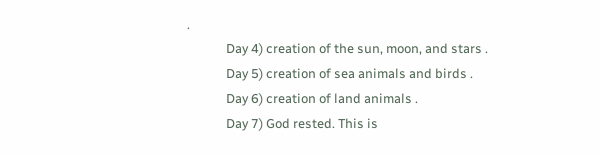.
             Day 4) creation of the sun, moon, and stars .
             Day 5) creation of sea animals and birds .
             Day 6) creation of land animals .
             Day 7) God rested. This is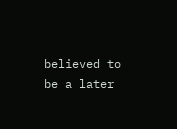believed to be a later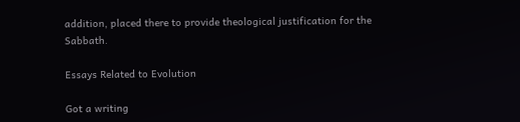addition, placed there to provide theological justification for the Sabbath.

Essays Related to Evolution

Got a writing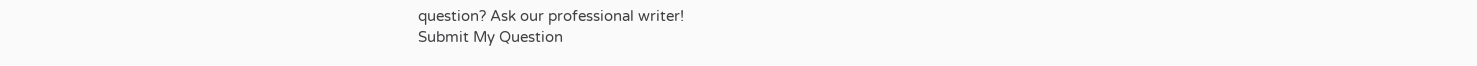question? Ask our professional writer!
Submit My Question